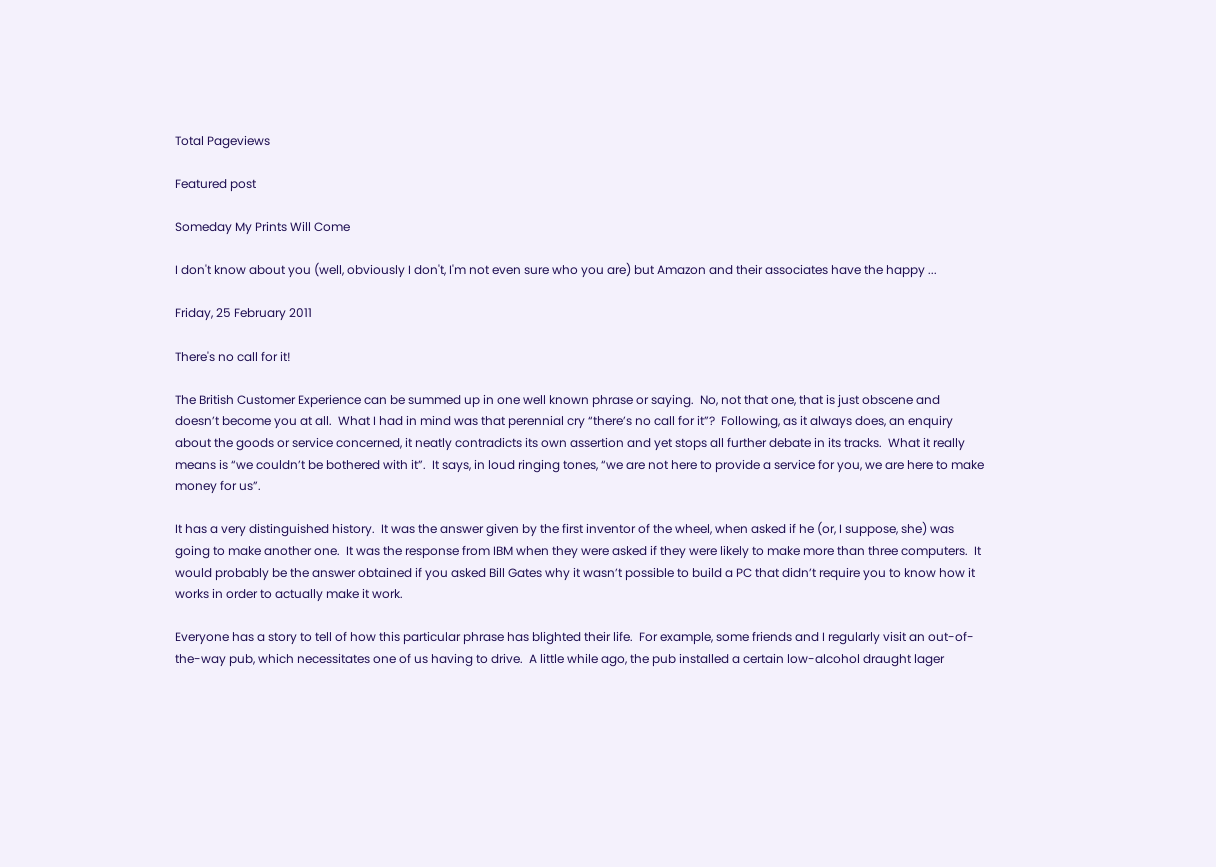Total Pageviews

Featured post

Someday My Prints Will Come

I don't know about you (well, obviously I don't, I'm not even sure who you are) but Amazon and their associates have the happy ...

Friday, 25 February 2011

There's no call for it!

The British Customer Experience can be summed up in one well known phrase or saying.  No, not that one, that is just obscene and doesn’t become you at all.  What I had in mind was that perennial cry “there’s no call for it”?  Following, as it always does, an enquiry about the goods or service concerned, it neatly contradicts its own assertion and yet stops all further debate in its tracks.  What it really means is “we couldn’t be bothered with it”.  It says, in loud ringing tones, “we are not here to provide a service for you, we are here to make money for us”.

It has a very distinguished history.  It was the answer given by the first inventor of the wheel, when asked if he (or, I suppose, she) was going to make another one.  It was the response from IBM when they were asked if they were likely to make more than three computers.  It would probably be the answer obtained if you asked Bill Gates why it wasn’t possible to build a PC that didn’t require you to know how it works in order to actually make it work.

Everyone has a story to tell of how this particular phrase has blighted their life.  For example, some friends and I regularly visit an out-of-the-way pub, which necessitates one of us having to drive.  A little while ago, the pub installed a certain low-alcohol draught lager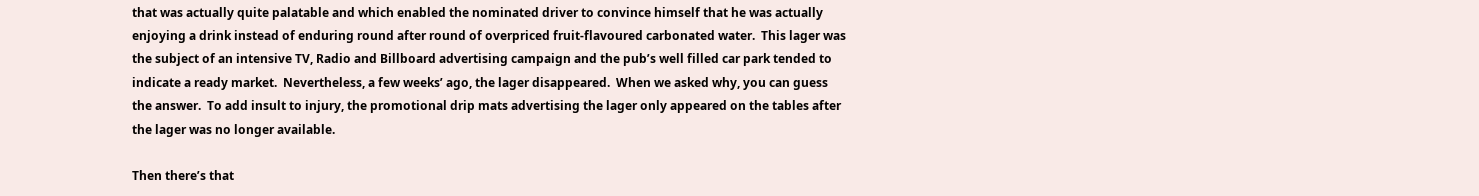that was actually quite palatable and which enabled the nominated driver to convince himself that he was actually enjoying a drink instead of enduring round after round of overpriced fruit-flavoured carbonated water.  This lager was the subject of an intensive TV, Radio and Billboard advertising campaign and the pub’s well filled car park tended to indicate a ready market.  Nevertheless, a few weeks’ ago, the lager disappeared.  When we asked why, you can guess the answer.  To add insult to injury, the promotional drip mats advertising the lager only appeared on the tables after the lager was no longer available.

Then there’s that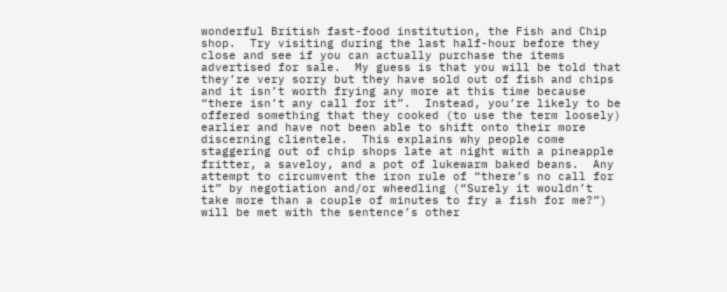wonderful British fast-food institution, the Fish and Chip shop.  Try visiting during the last half-hour before they close and see if you can actually purchase the items advertised for sale.  My guess is that you will be told that they’re very sorry but they have sold out of fish and chips and it isn’t worth frying any more at this time because “there isn’t any call for it”.  Instead, you’re likely to be offered something that they cooked (to use the term loosely) earlier and have not been able to shift onto their more discerning clientele.  This explains why people come staggering out of chip shops late at night with a pineapple fritter, a saveloy, and a pot of lukewarm baked beans.  Any attempt to circumvent the iron rule of “there’s no call for it” by negotiation and/or wheedling (“Surely it wouldn’t take more than a couple of minutes to fry a fish for me?”) will be met with the sentence’s other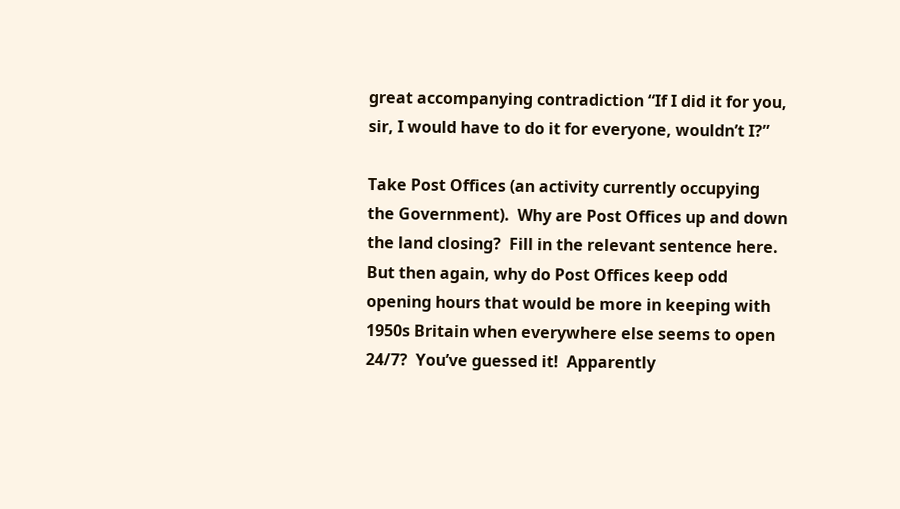great accompanying contradiction “If I did it for you, sir, I would have to do it for everyone, wouldn’t I?”

Take Post Offices (an activity currently occupying the Government).  Why are Post Offices up and down the land closing?  Fill in the relevant sentence here.  But then again, why do Post Offices keep odd opening hours that would be more in keeping with 1950s Britain when everywhere else seems to open 24/7?  You’ve guessed it!  Apparently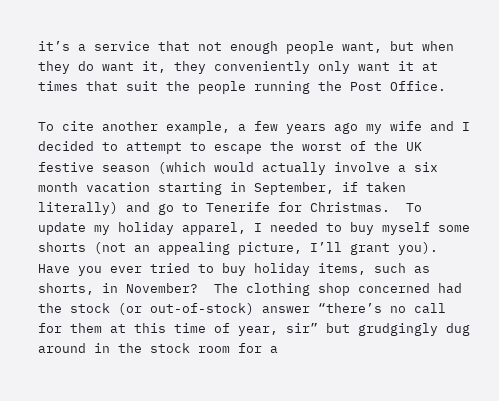it’s a service that not enough people want, but when they do want it, they conveniently only want it at times that suit the people running the Post Office.

To cite another example, a few years ago my wife and I decided to attempt to escape the worst of the UK festive season (which would actually involve a six month vacation starting in September, if taken literally) and go to Tenerife for Christmas.  To update my holiday apparel, I needed to buy myself some shorts (not an appealing picture, I’ll grant you).  Have you ever tried to buy holiday items, such as shorts, in November?  The clothing shop concerned had the stock (or out-of-stock) answer “there’s no call for them at this time of year, sir” but grudgingly dug around in the stock room for a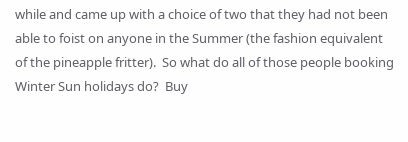while and came up with a choice of two that they had not been able to foist on anyone in the Summer (the fashion equivalent of the pineapple fritter).  So what do all of those people booking Winter Sun holidays do?  Buy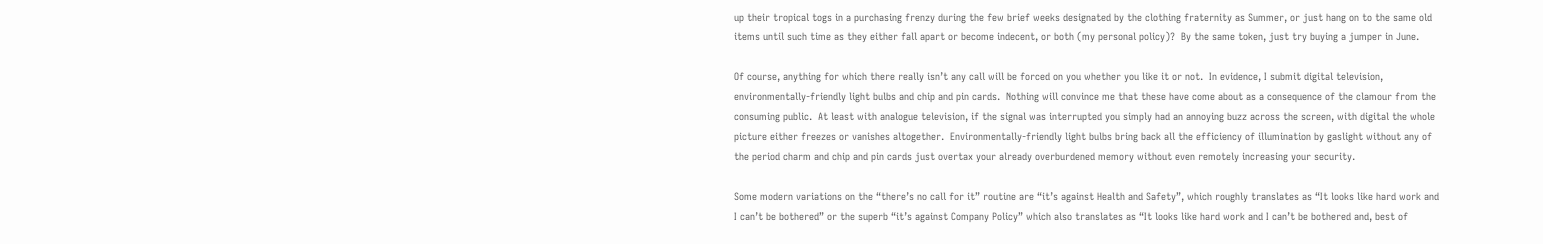up their tropical togs in a purchasing frenzy during the few brief weeks designated by the clothing fraternity as Summer, or just hang on to the same old items until such time as they either fall apart or become indecent, or both (my personal policy)?  By the same token, just try buying a jumper in June.

Of course, anything for which there really isn’t any call will be forced on you whether you like it or not.  In evidence, I submit digital television, environmentally-friendly light bulbs and chip and pin cards.  Nothing will convince me that these have come about as a consequence of the clamour from the consuming public.  At least with analogue television, if the signal was interrupted you simply had an annoying buzz across the screen, with digital the whole picture either freezes or vanishes altogether.  Environmentally-friendly light bulbs bring back all the efficiency of illumination by gaslight without any of the period charm and chip and pin cards just overtax your already overburdened memory without even remotely increasing your security.

Some modern variations on the “there’s no call for it” routine are “it’s against Health and Safety”, which roughly translates as “It looks like hard work and I can’t be bothered” or the superb “it’s against Company Policy” which also translates as “It looks like hard work and I can’t be bothered and, best of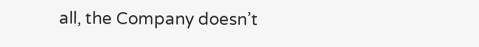all, the Company doesn’t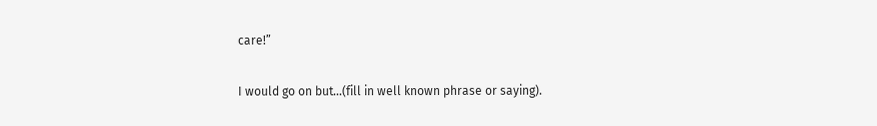care!”

I would go on but…(fill in well known phrase or saying).